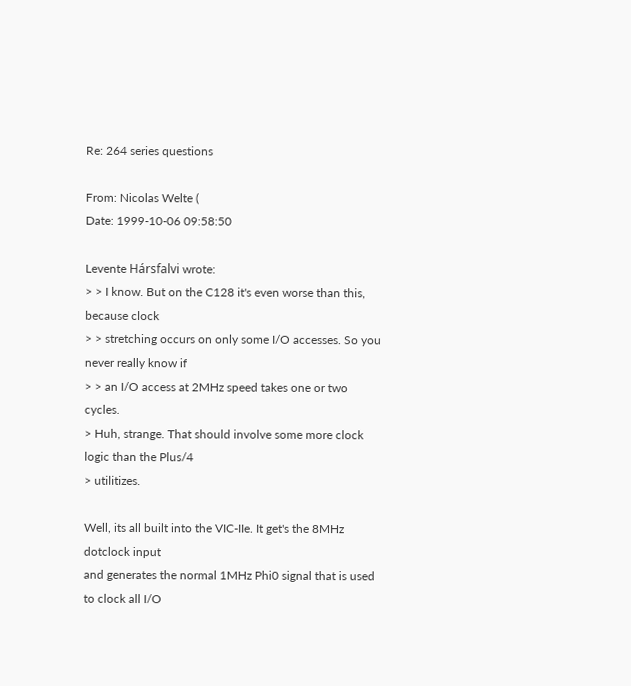Re: 264 series questions

From: Nicolas Welte (
Date: 1999-10-06 09:58:50

Levente Hársfalvi wrote:
> > I know. But on the C128 it's even worse than this, because clock
> > stretching occurs on only some I/O accesses. So you never really know if
> > an I/O access at 2MHz speed takes one or two cycles.
> Huh, strange. That should involve some more clock logic than the Plus/4
> utilitizes.

Well, its all built into the VIC-IIe. It get's the 8MHz dotclock input
and generates the normal 1MHz Phi0 signal that is used to clock all I/O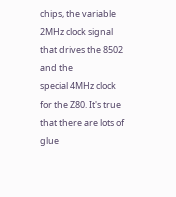chips, the variable 2MHz clock signal that drives the 8502 and the
special 4MHz clock for the Z80. It's true that there are lots of glue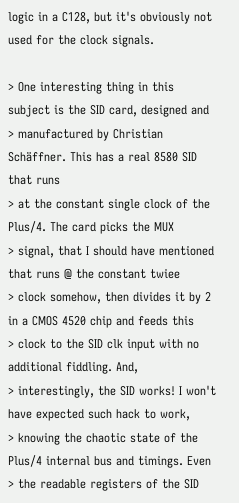logic in a C128, but it's obviously not used for the clock signals.

> One interesting thing in this subject is the SID card, designed and
> manufactured by Christian Schäffner. This has a real 8580 SID that runs
> at the constant single clock of the Plus/4. The card picks the MUX
> signal, that I should have mentioned that runs @ the constant twiee
> clock somehow, then divides it by 2 in a CMOS 4520 chip and feeds this
> clock to the SID clk input with no additional fiddling. And,
> interestingly, the SID works! I won't have expected such hack to work,
> knowing the chaotic state of the Plus/4 internal bus and timings. Even
> the readable registers of the SID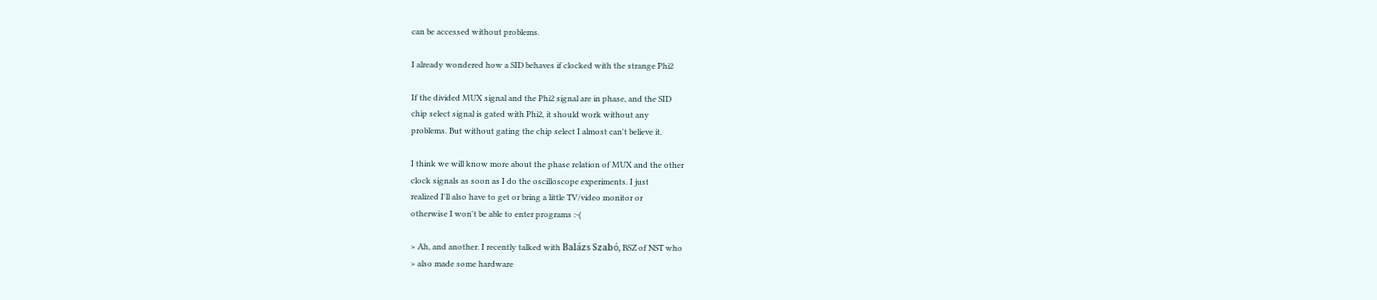can be accessed without problems.

I already wondered how a SID behaves if clocked with the strange Phi2

If the divided MUX signal and the Phi2 signal are in phase, and the SID
chip select signal is gated with Phi2, it should work without any
problems. But without gating the chip select I almost can't believe it.

I think we will know more about the phase relation of MUX and the other
clock signals as soon as I do the oscilloscope experiments. I just
realized I'll also have to get or bring a little TV/video monitor or
otherwise I won't be able to enter programs :-(

> Ah, and another. I recently talked with Balázs Szabó, BSZ of NST who
> also made some hardware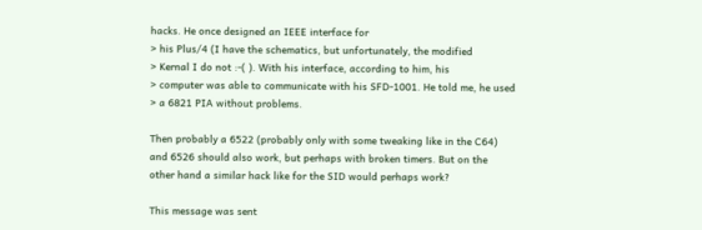hacks. He once designed an IEEE interface for
> his Plus/4 (I have the schematics, but unfortunately, the modified
> Kernal I do not :-( ). With his interface, according to him, his
> computer was able to communicate with his SFD-1001. He told me, he used
> a 6821 PIA without problems.

Then probably a 6522 (probably only with some tweaking like in the C64)
and 6526 should also work, but perhaps with broken timers. But on the
other hand a similar hack like for the SID would perhaps work?

This message was sent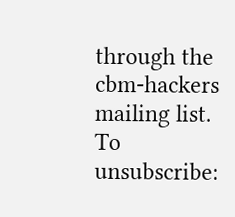through the cbm-hackers mailing list.
To unsubscribe: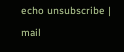echo unsubscribe | mail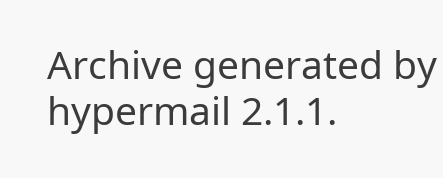Archive generated by hypermail 2.1.1.